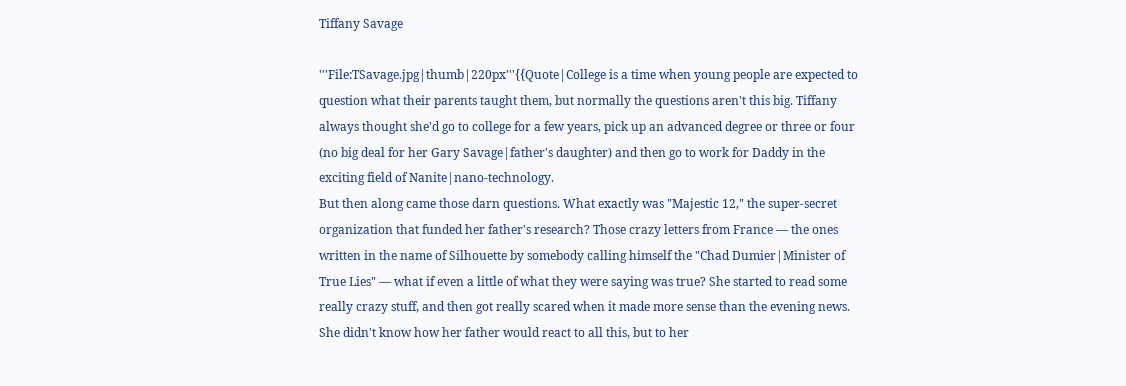Tiffany Savage

'''File:TSavage.jpg|thumb|220px'''{{Quote|College is a time when young people are expected to question what their parents taught them, but normally the questions aren't this big. Tiffany always thought she'd go to college for a few years, pick up an advanced degree or three or four (no big deal for her Gary Savage|father's daughter) and then go to work for Daddy in the exciting field of Nanite|nano-technology.
But then along came those darn questions. What exactly was "Majestic 12," the super-secret organization that funded her father's research? Those crazy letters from France — the ones written in the name of Silhouette by somebody calling himself the "Chad Dumier|Minister of True Lies" — what if even a little of what they were saying was true? She started to read some really crazy stuff, and then got really scared when it made more sense than the evening news.
She didn't know how her father would react to all this, but to her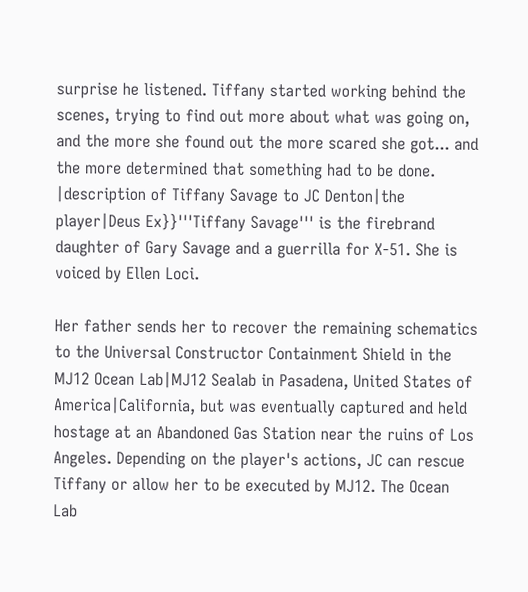surprise he listened. Tiffany started working behind the scenes, trying to find out more about what was going on, and the more she found out the more scared she got... and the more determined that something had to be done.
|description of Tiffany Savage to JC Denton|the player|Deus Ex}}'''Tiffany Savage''' is the firebrand daughter of Gary Savage and a guerrilla for X-51. She is voiced by Ellen Loci.

Her father sends her to recover the remaining schematics to the Universal Constructor Containment Shield in the MJ12 Ocean Lab|MJ12 Sealab in Pasadena, United States of America|California, but was eventually captured and held hostage at an Abandoned Gas Station near the ruins of Los Angeles. Depending on the player's actions, JC can rescue Tiffany or allow her to be executed by MJ12. The Ocean Lab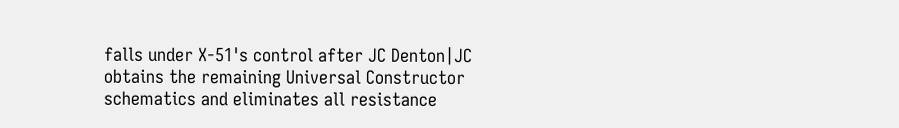falls under X-51's control after JC Denton|JC obtains the remaining Universal Constructor schematics and eliminates all resistance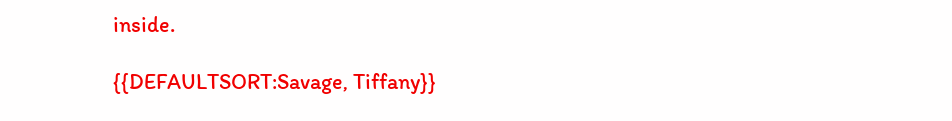inside.

{{DEFAULTSORT:Savage, Tiffany}}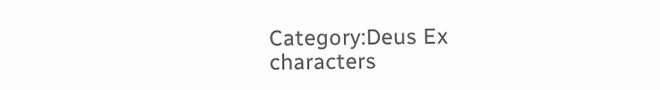Category:Deus Ex characters